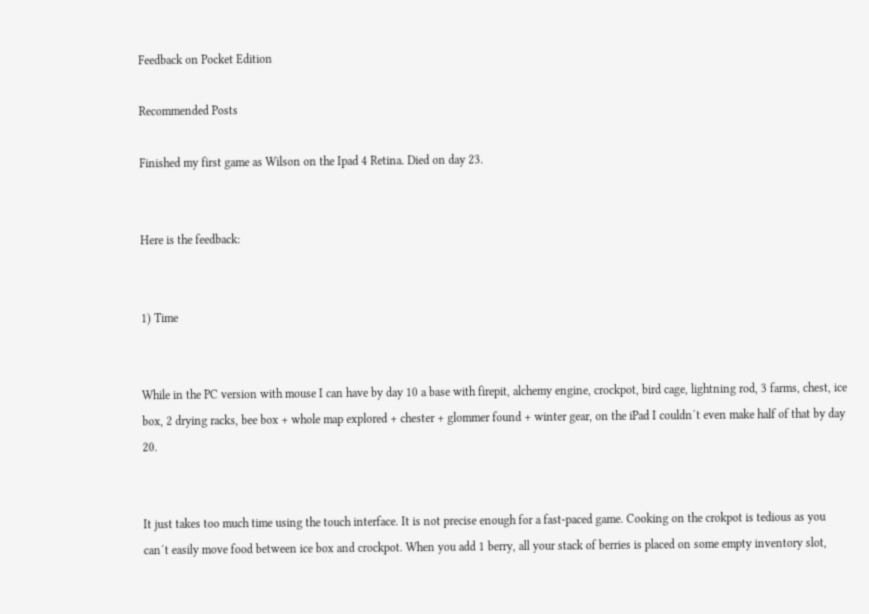Feedback on Pocket Edition

Recommended Posts

Finished my first game as Wilson on the Ipad 4 Retina. Died on day 23.


Here is the feedback:


1) Time


While in the PC version with mouse I can have by day 10 a base with firepit, alchemy engine, crockpot, bird cage, lightning rod, 3 farms, chest, ice box, 2 drying racks, bee box + whole map explored + chester + glommer found + winter gear, on the iPad I couldn´t even make half of that by day 20.


It just takes too much time using the touch interface. It is not precise enough for a fast-paced game. Cooking on the crokpot is tedious as you can´t easily move food between ice box and crockpot. When you add 1 berry, all your stack of berries is placed on some empty inventory slot,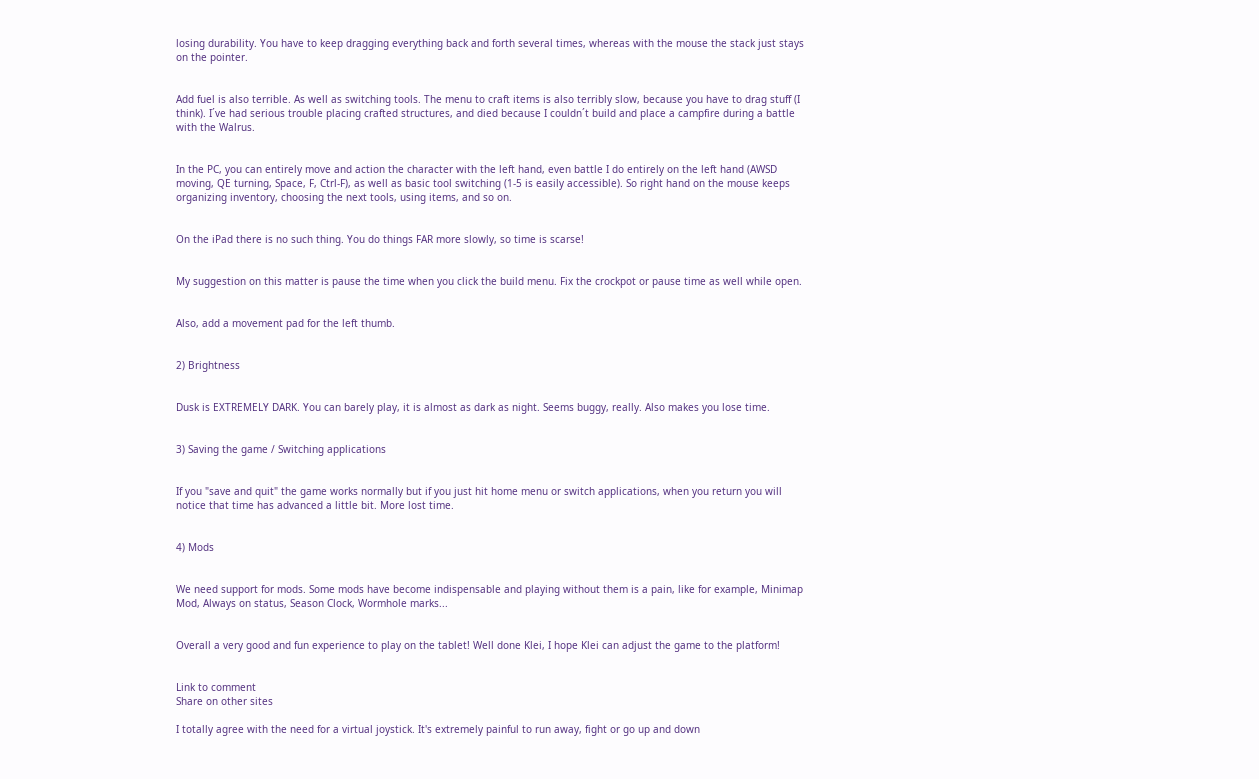losing durability. You have to keep dragging everything back and forth several times, whereas with the mouse the stack just stays on the pointer.


Add fuel is also terrible. As well as switching tools. The menu to craft items is also terribly slow, because you have to drag stuff (I think). I´ve had serious trouble placing crafted structures, and died because I couldn´t build and place a campfire during a battle with the Walrus.


In the PC, you can entirely move and action the character with the left hand, even battle I do entirely on the left hand (AWSD moving, QE turning, Space, F, Ctrl-F), as well as basic tool switching (1-5 is easily accessible). So right hand on the mouse keeps organizing inventory, choosing the next tools, using items, and so on.


On the iPad there is no such thing. You do things FAR more slowly, so time is scarse!


My suggestion on this matter is pause the time when you click the build menu. Fix the crockpot or pause time as well while open.


Also, add a movement pad for the left thumb.


2) Brightness


Dusk is EXTREMELY DARK. You can barely play, it is almost as dark as night. Seems buggy, really. Also makes you lose time.


3) Saving the game / Switching applications


If you "save and quit" the game works normally but if you just hit home menu or switch applications, when you return you will notice that time has advanced a little bit. More lost time.


4) Mods


We need support for mods. Some mods have become indispensable and playing without them is a pain, like for example, Minimap Mod, Always on status, Season Clock, Wormhole marks...


Overall a very good and fun experience to play on the tablet! Well done Klei, I hope Klei can adjust the game to the platform!


Link to comment
Share on other sites

I totally agree with the need for a virtual joystick. It's extremely painful to run away, fight or go up and down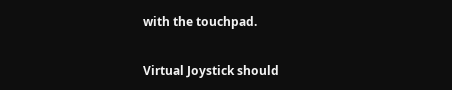with the touchpad.

Virtual Joystick should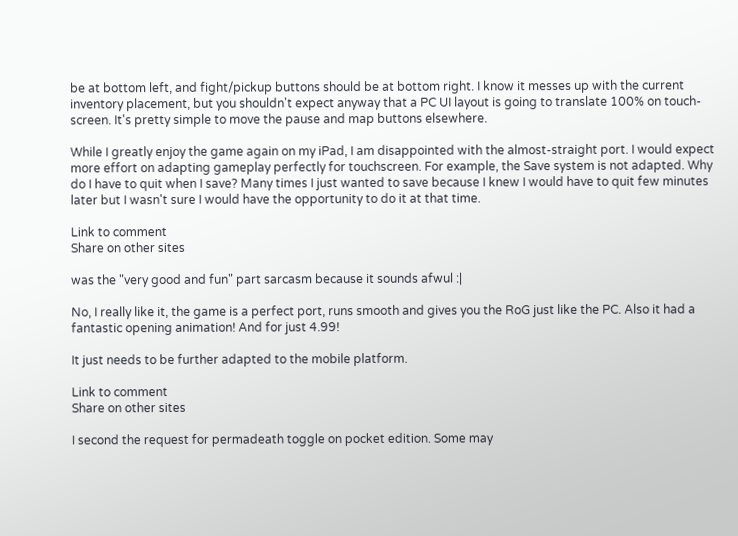be at bottom left, and fight/pickup buttons should be at bottom right. I know it messes up with the current inventory placement, but you shouldn't expect anyway that a PC UI layout is going to translate 100% on touch-screen. It's pretty simple to move the pause and map buttons elsewhere.

While I greatly enjoy the game again on my iPad, I am disappointed with the almost-straight port. I would expect more effort on adapting gameplay perfectly for touchscreen. For example, the Save system is not adapted. Why do I have to quit when I save? Many times I just wanted to save because I knew I would have to quit few minutes later but I wasn't sure I would have the opportunity to do it at that time.

Link to comment
Share on other sites

was the "very good and fun" part sarcasm because it sounds afwul :|

No, I really like it, the game is a perfect port, runs smooth and gives you the RoG just like the PC. Also it had a fantastic opening animation! And for just 4.99!

It just needs to be further adapted to the mobile platform.

Link to comment
Share on other sites

I second the request for permadeath toggle on pocket edition. Some may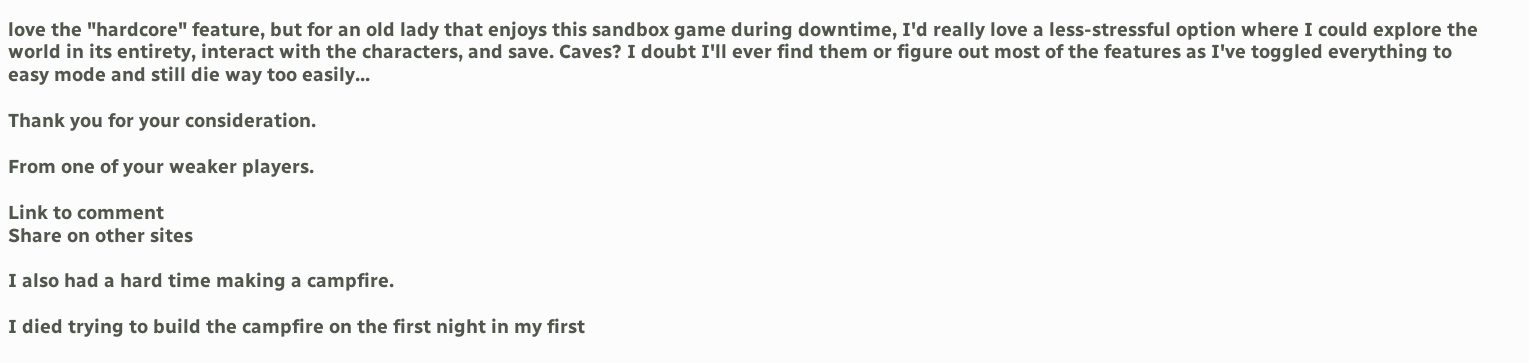love the "hardcore" feature, but for an old lady that enjoys this sandbox game during downtime, I'd really love a less-stressful option where I could explore the world in its entirety, interact with the characters, and save. Caves? I doubt I'll ever find them or figure out most of the features as I've toggled everything to easy mode and still die way too easily...

Thank you for your consideration.

From one of your weaker players.

Link to comment
Share on other sites

I also had a hard time making a campfire.

I died trying to build the campfire on the first night in my first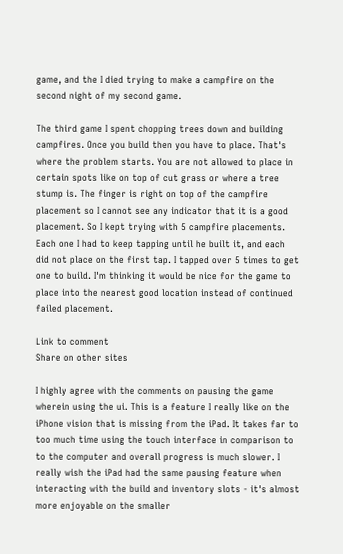game, and the I died trying to make a campfire on the second night of my second game.

The third game I spent chopping trees down and building campfires. Once you build then you have to place. That's where the problem starts. You are not allowed to place in certain spots like on top of cut grass or where a tree stump is. The finger is right on top of the campfire placement so I cannot see any indicator that it is a good placement. So I kept trying with 5 campfire placements. Each one I had to keep tapping until he built it, and each did not place on the first tap. I tapped over 5 times to get one to build. I'm thinking it would be nice for the game to place into the nearest good location instead of continued failed placement.

Link to comment
Share on other sites

I highly agree with the comments on pausing the game wherein using the ui. This is a feature I really like on the iPhone vision that is missing from the iPad. It takes far to too much time using the touch interface in comparison to to the computer and overall progress is much slower. I really wish the iPad had the same pausing feature when interacting with the build and inventory slots - it's almost more enjoyable on the smaller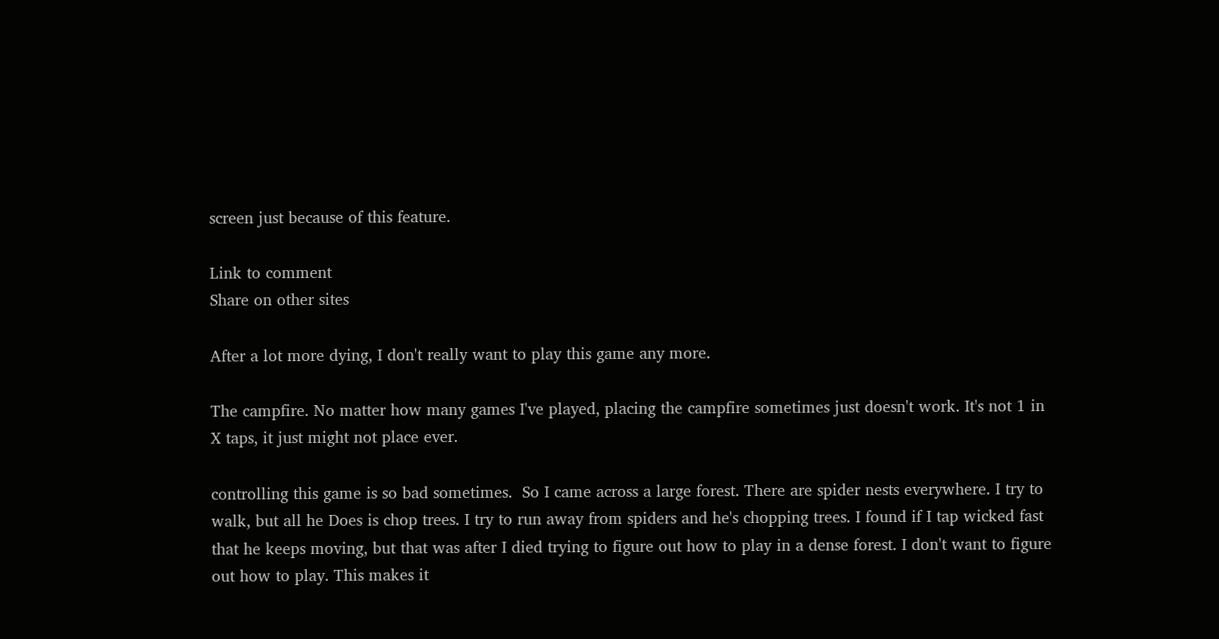screen just because of this feature.

Link to comment
Share on other sites

After a lot more dying, I don't really want to play this game any more.

The campfire. No matter how many games I've played, placing the campfire sometimes just doesn't work. It's not 1 in X taps, it just might not place ever.

controlling this game is so bad sometimes.  So I came across a large forest. There are spider nests everywhere. I try to walk, but all he Does is chop trees. I try to run away from spiders and he's chopping trees. I found if I tap wicked fast that he keeps moving, but that was after I died trying to figure out how to play in a dense forest. I don't want to figure out how to play. This makes it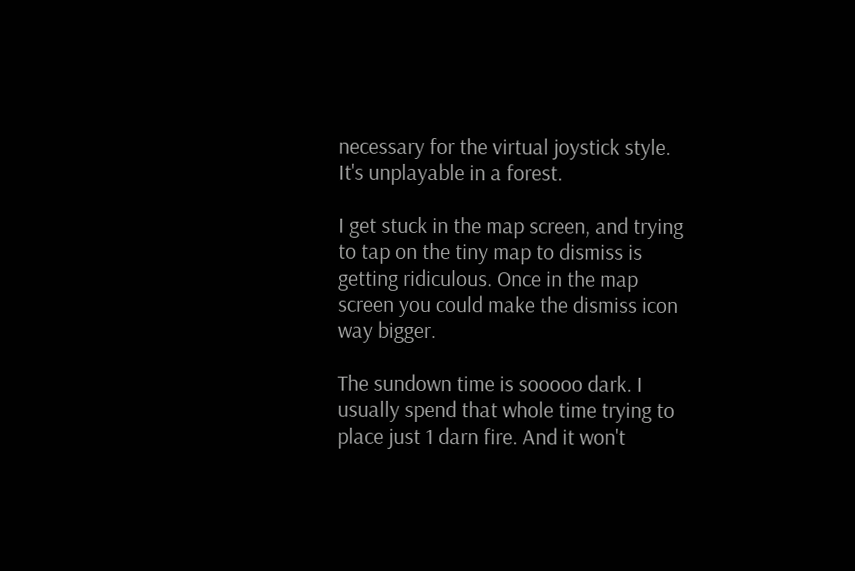necessary for the virtual joystick style. It's unplayable in a forest.

I get stuck in the map screen, and trying to tap on the tiny map to dismiss is getting ridiculous. Once in the map screen you could make the dismiss icon way bigger.

The sundown time is sooooo dark. I usually spend that whole time trying to place just 1 darn fire. And it won't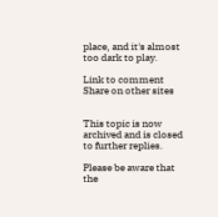place, and it's almost too dark to play.

Link to comment
Share on other sites


This topic is now archived and is closed to further replies.

Please be aware that the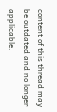content of this thread may be outdated and no longer applicable.